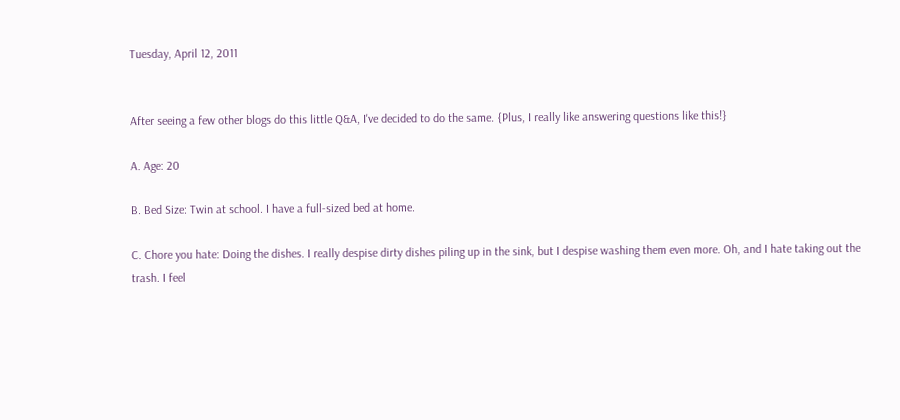Tuesday, April 12, 2011


After seeing a few other blogs do this little Q&A, I've decided to do the same. {Plus, I really like answering questions like this!}

A. Age: 20

B. Bed Size: Twin at school. I have a full-sized bed at home.

C. Chore you hate: Doing the dishes. I really despise dirty dishes piling up in the sink, but I despise washing them even more. Oh, and I hate taking out the trash. I feel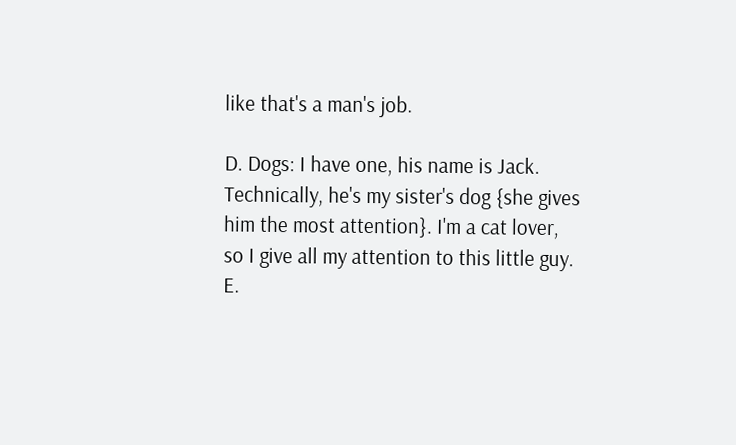like that's a man's job.

D. Dogs: I have one, his name is Jack. Technically, he's my sister's dog {she gives him the most attention}. I'm a cat lover, so I give all my attention to this little guy.
E.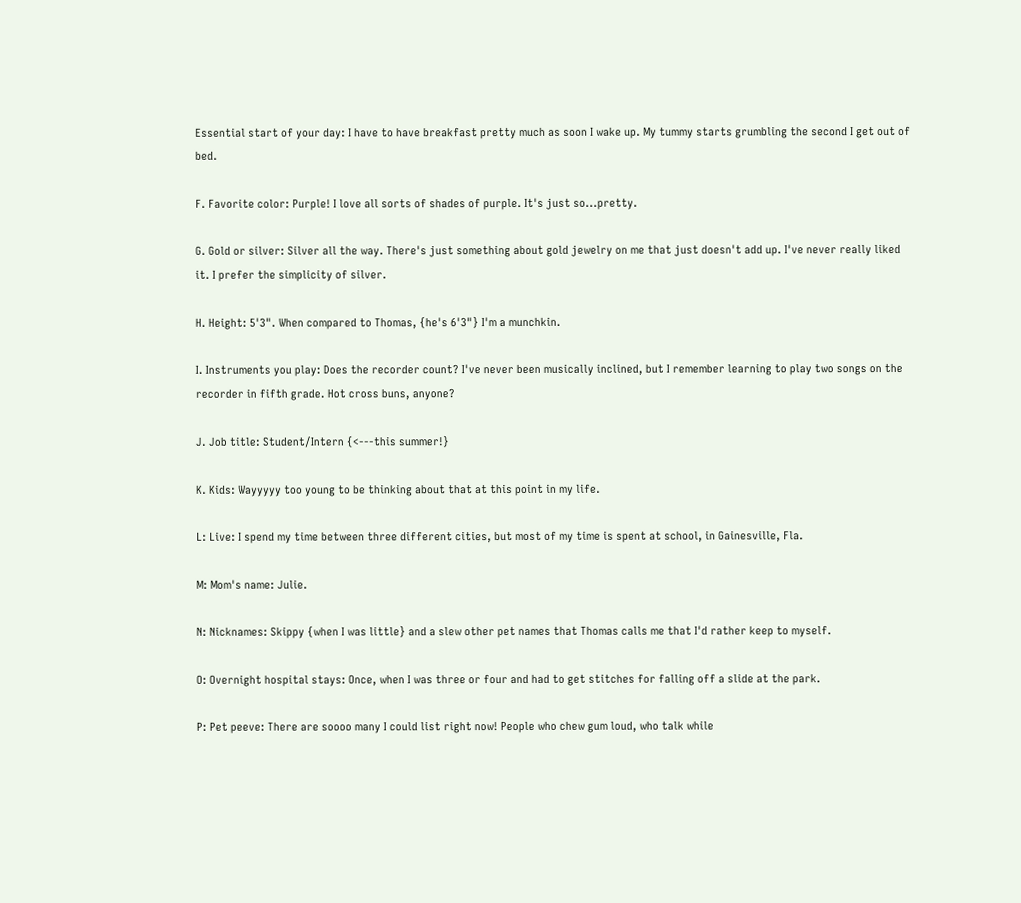Essential start of your day: I have to have breakfast pretty much as soon I wake up. My tummy starts grumbling the second I get out of bed.

F. Favorite color: Purple! I love all sorts of shades of purple. It's just so...pretty.

G. Gold or silver: Silver all the way. There's just something about gold jewelry on me that just doesn't add up. I've never really liked it. I prefer the simplicity of silver.

H. Height: 5'3". When compared to Thomas, {he's 6'3"} I'm a munchkin.

I. Instruments you play: Does the recorder count? I've never been musically inclined, but I remember learning to play two songs on the recorder in fifth grade. Hot cross buns, anyone?

J. Job title: Student/Intern {<---this summer!}

K. Kids: Wayyyyy too young to be thinking about that at this point in my life.

L: Live: I spend my time between three different cities, but most of my time is spent at school, in Gainesville, Fla.

M: Mom's name: Julie.

N: Nicknames: Skippy {when I was little} and a slew other pet names that Thomas calls me that I'd rather keep to myself.

O: Overnight hospital stays: Once, when I was three or four and had to get stitches for falling off a slide at the park.

P: Pet peeve: There are soooo many I could list right now! People who chew gum loud, who talk while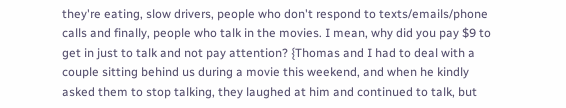they're eating, slow drivers, people who don't respond to texts/emails/phone calls and finally, people who talk in the movies. I mean, why did you pay $9 to get in just to talk and not pay attention? {Thomas and I had to deal with a couple sitting behind us during a movie this weekend, and when he kindly asked them to stop talking, they laughed at him and continued to talk, but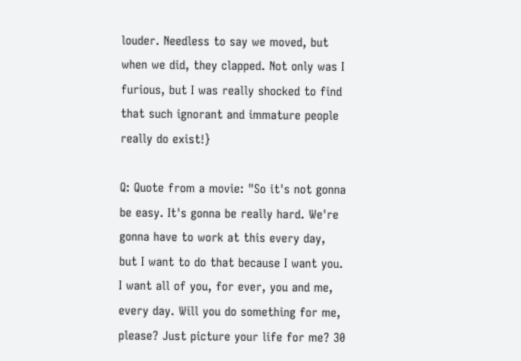louder. Needless to say we moved, but when we did, they clapped. Not only was I furious, but I was really shocked to find that such ignorant and immature people really do exist!}

Q: Quote from a movie: "So it's not gonna be easy. It's gonna be really hard. We're gonna have to work at this every day, but I want to do that because I want you. I want all of you, for ever, you and me, every day. Will you do something for me, please? Just picture your life for me? 30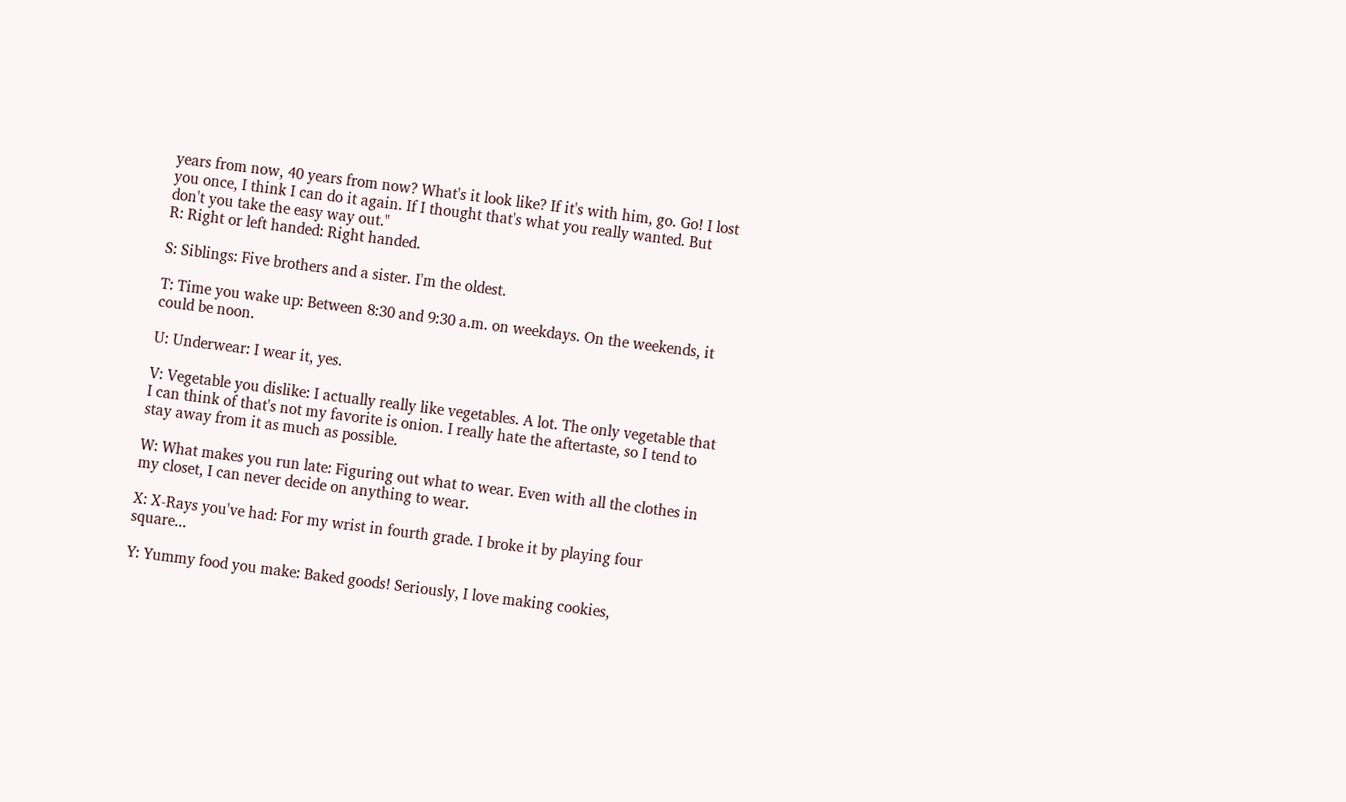years from now, 40 years from now? What's it look like? If it's with him, go. Go! I lost you once, I think I can do it again. If I thought that's what you really wanted. But don't you take the easy way out."
R: Right or left handed: Right handed.

S: Siblings: Five brothers and a sister. I'm the oldest.

T: Time you wake up: Between 8:30 and 9:30 a.m. on weekdays. On the weekends, it could be noon.

U: Underwear: I wear it, yes.

V: Vegetable you dislike: I actually really like vegetables. A lot. The only vegetable that I can think of that's not my favorite is onion. I really hate the aftertaste, so I tend to stay away from it as much as possible.

W: What makes you run late: Figuring out what to wear. Even with all the clothes in my closet, I can never decide on anything to wear.

X: X-Rays you've had: For my wrist in fourth grade. I broke it by playing four square...

Y: Yummy food you make: Baked goods! Seriously, I love making cookies,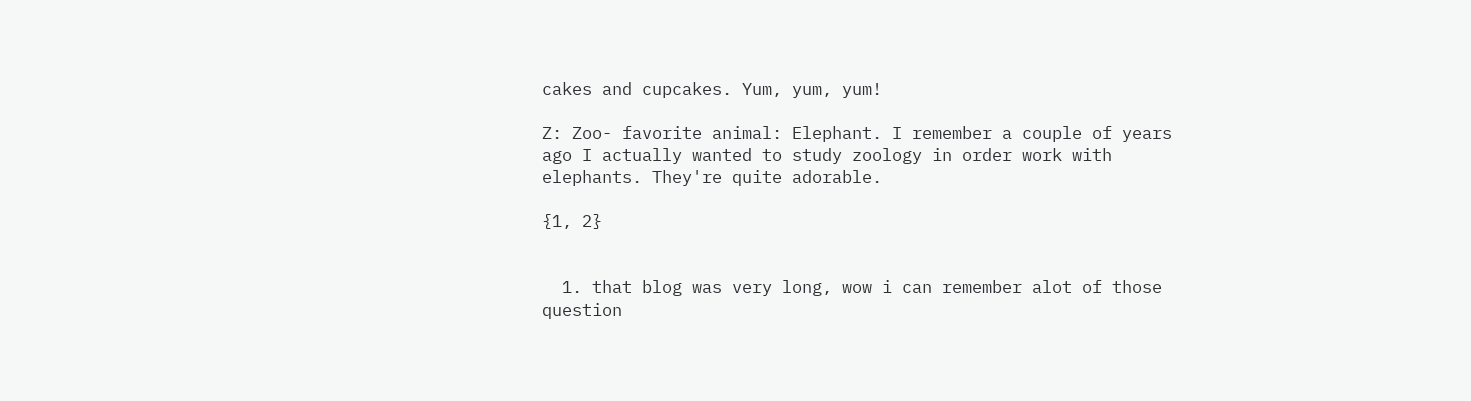cakes and cupcakes. Yum, yum, yum!

Z: Zoo- favorite animal: Elephant. I remember a couple of years ago I actually wanted to study zoology in order work with elephants. They're quite adorable.

{1, 2}


  1. that blog was very long, wow i can remember alot of those question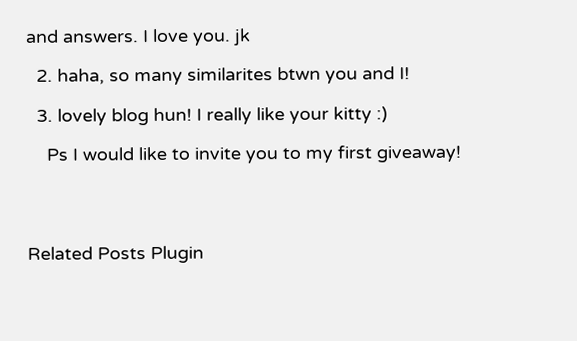and answers. I love you. jk

  2. haha, so many similarites btwn you and I!

  3. lovely blog hun! I really like your kitty :)

    Ps I would like to invite you to my first giveaway!




Related Posts Plugin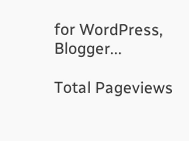for WordPress, Blogger...

Total Pageviews